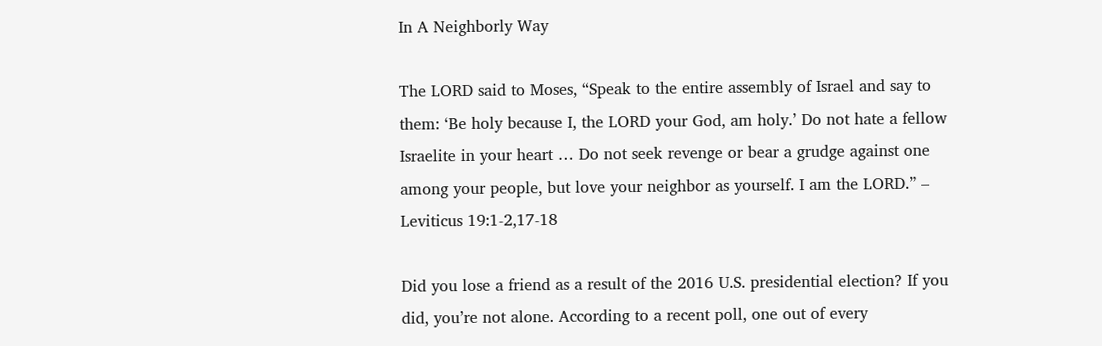In A Neighborly Way

The LORD said to Moses, “Speak to the entire assembly of Israel and say to them: ‘Be holy because I, the LORD your God, am holy.’ Do not hate a fellow Israelite in your heart … Do not seek revenge or bear a grudge against one among your people, but love your neighbor as yourself. I am the LORD.” – Leviticus 19:1-2,17-18

Did you lose a friend as a result of the 2016 U.S. presidential election? If you did, you’re not alone. According to a recent poll, one out of every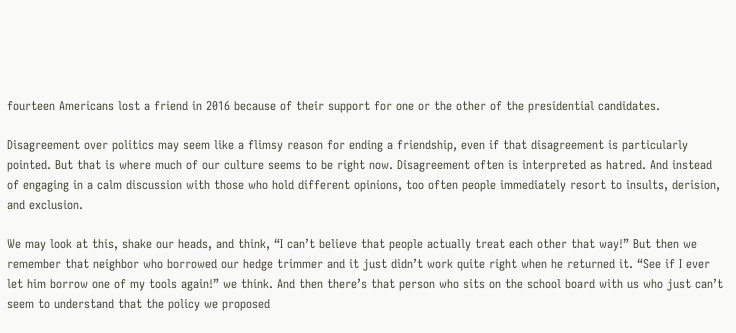fourteen Americans lost a friend in 2016 because of their support for one or the other of the presidential candidates.

Disagreement over politics may seem like a flimsy reason for ending a friendship, even if that disagreement is particularly pointed. But that is where much of our culture seems to be right now. Disagreement often is interpreted as hatred. And instead of engaging in a calm discussion with those who hold different opinions, too often people immediately resort to insults, derision, and exclusion.

We may look at this, shake our heads, and think, “I can’t believe that people actually treat each other that way!” But then we remember that neighbor who borrowed our hedge trimmer and it just didn’t work quite right when he returned it. “See if I ever let him borrow one of my tools again!” we think. And then there’s that person who sits on the school board with us who just can’t seem to understand that the policy we proposed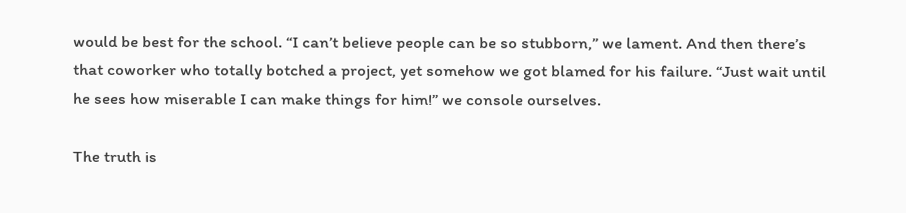would be best for the school. “I can’t believe people can be so stubborn,” we lament. And then there’s that coworker who totally botched a project, yet somehow we got blamed for his failure. “Just wait until he sees how miserable I can make things for him!” we console ourselves.

The truth is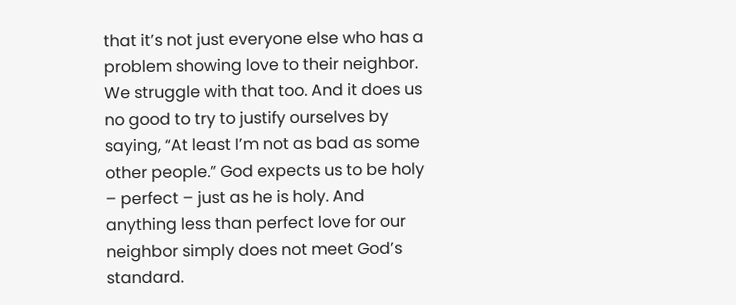that it’s not just everyone else who has a problem showing love to their neighbor. We struggle with that too. And it does us no good to try to justify ourselves by saying, “At least I’m not as bad as some other people.” God expects us to be holy – perfect – just as he is holy. And anything less than perfect love for our neighbor simply does not meet God’s standard.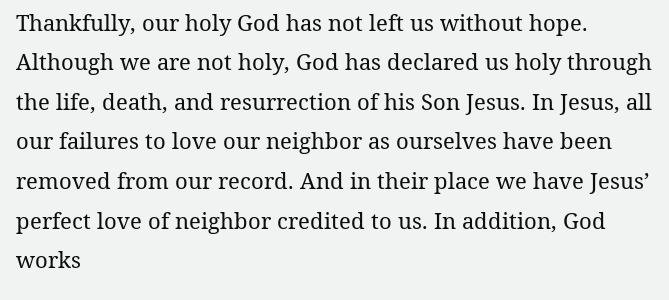Thankfully, our holy God has not left us without hope. Although we are not holy, God has declared us holy through the life, death, and resurrection of his Son Jesus. In Jesus, all our failures to love our neighbor as ourselves have been removed from our record. And in their place we have Jesus’ perfect love of neighbor credited to us. In addition, God works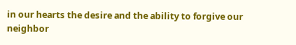in our hearts the desire and the ability to forgive our neighbor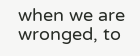when we are wronged, to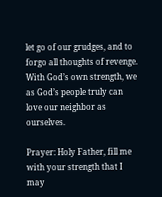let go of our grudges, and to forgo all thoughts of revenge. With God’s own strength, we as God’s people truly can love our neighbor as ourselves.

Prayer: Holy Father, fill me with your strength that I may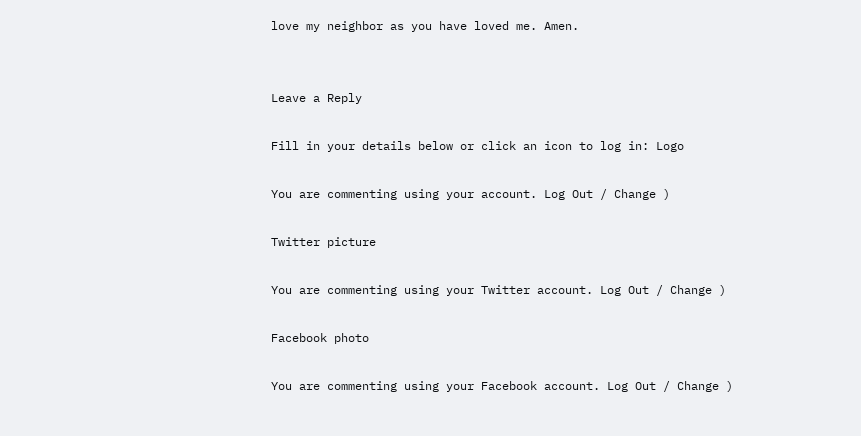love my neighbor as you have loved me. Amen.


Leave a Reply

Fill in your details below or click an icon to log in: Logo

You are commenting using your account. Log Out / Change )

Twitter picture

You are commenting using your Twitter account. Log Out / Change )

Facebook photo

You are commenting using your Facebook account. Log Out / Change )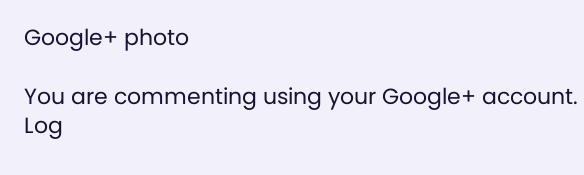Google+ photo

You are commenting using your Google+ account. Log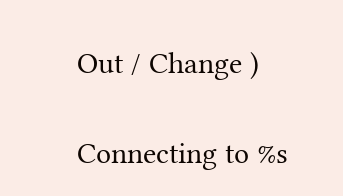Out / Change )

Connecting to %s